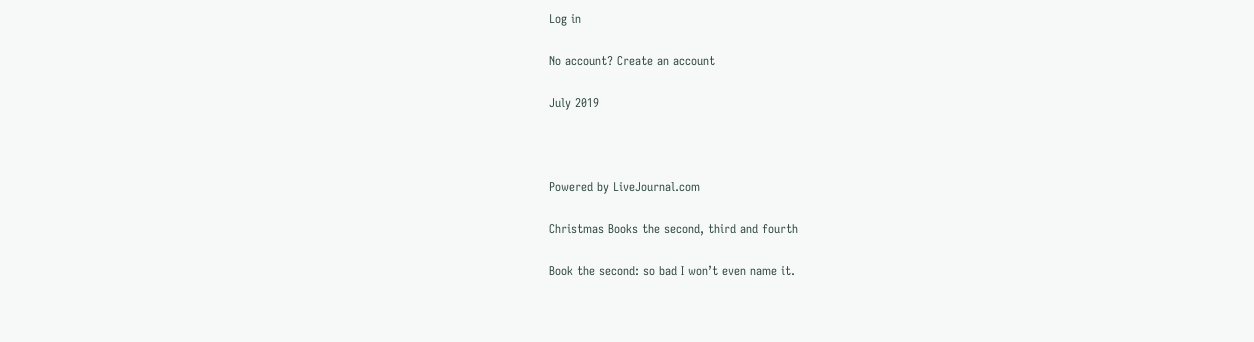Log in

No account? Create an account

July 2019



Powered by LiveJournal.com

Christmas Books the second, third and fourth

Book the second: so bad I won’t even name it.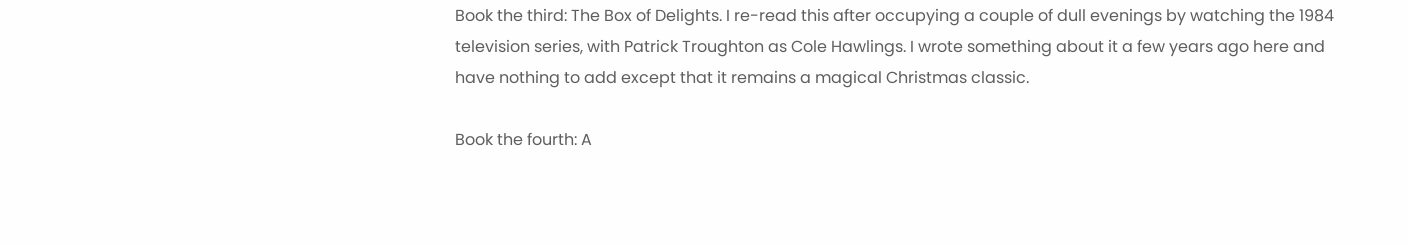Book the third: The Box of Delights. I re-read this after occupying a couple of dull evenings by watching the 1984 television series, with Patrick Troughton as Cole Hawlings. I wrote something about it a few years ago here and have nothing to add except that it remains a magical Christmas classic.

Book the fourth: A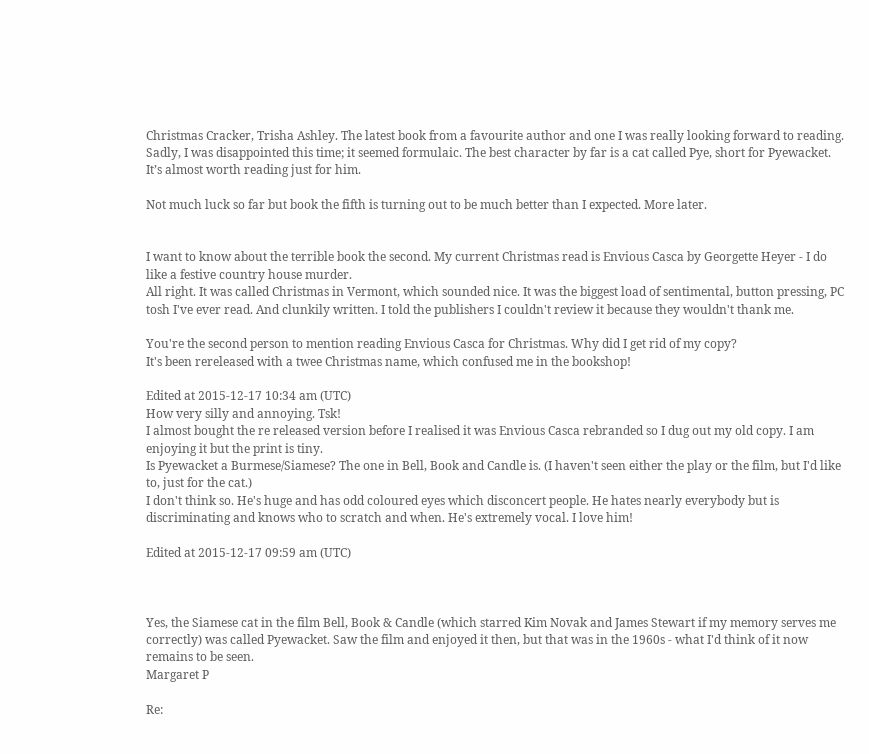Christmas Cracker, Trisha Ashley. The latest book from a favourite author and one I was really looking forward to reading. Sadly, I was disappointed this time; it seemed formulaic. The best character by far is a cat called Pye, short for Pyewacket. It’s almost worth reading just for him.

Not much luck so far but book the fifth is turning out to be much better than I expected. More later.


I want to know about the terrible book the second. My current Christmas read is Envious Casca by Georgette Heyer - I do like a festive country house murder.
All right. It was called Christmas in Vermont, which sounded nice. It was the biggest load of sentimental, button pressing, PC tosh I've ever read. And clunkily written. I told the publishers I couldn't review it because they wouldn't thank me.

You're the second person to mention reading Envious Casca for Christmas. Why did I get rid of my copy?
It's been rereleased with a twee Christmas name, which confused me in the bookshop!

Edited at 2015-12-17 10:34 am (UTC)
How very silly and annoying. Tsk!
I almost bought the re released version before I realised it was Envious Casca rebranded so I dug out my old copy. I am enjoying it but the print is tiny.
Is Pyewacket a Burmese/Siamese? The one in Bell, Book and Candle is. (I haven't seen either the play or the film, but I'd like to, just for the cat.)
I don't think so. He's huge and has odd coloured eyes which disconcert people. He hates nearly everybody but is discriminating and knows who to scratch and when. He's extremely vocal. I love him!

Edited at 2015-12-17 09:59 am (UTC)



Yes, the Siamese cat in the film Bell, Book & Candle (which starred Kim Novak and James Stewart if my memory serves me correctly) was called Pyewacket. Saw the film and enjoyed it then, but that was in the 1960s - what I'd think of it now remains to be seen.
Margaret P

Re: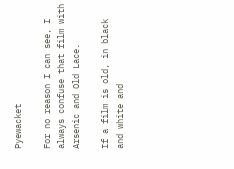Pyewacket

For no reason I can see, I always confuse that film with Arsenic and Old Lace.

If a film is old, in black and white and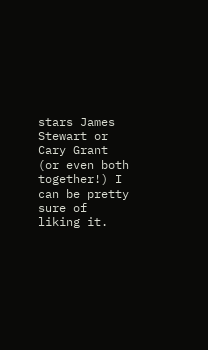stars James Stewart or Cary Grant (or even both together!) I can be pretty sure of liking it.